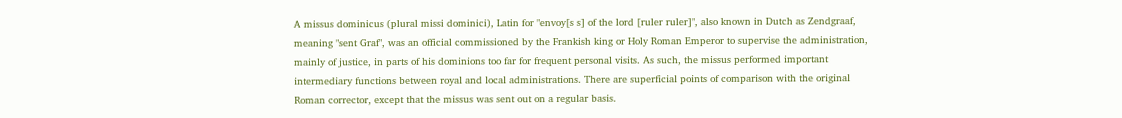A missus dominicus (plural missi dominici), Latin for "envoy[s s] of the lord [ruler ruler]", also known in Dutch as Zendgraaf, meaning "sent Graf", was an official commissioned by the Frankish king or Holy Roman Emperor to supervise the administration, mainly of justice, in parts of his dominions too far for frequent personal visits. As such, the missus performed important intermediary functions between royal and local administrations. There are superficial points of comparison with the original Roman corrector, except that the missus was sent out on a regular basis.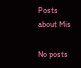Posts about Mis

No posts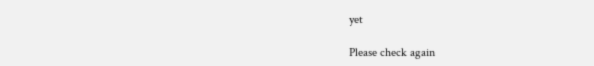yet

Please check again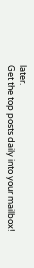later.
Get the top posts daily into your mailbox!